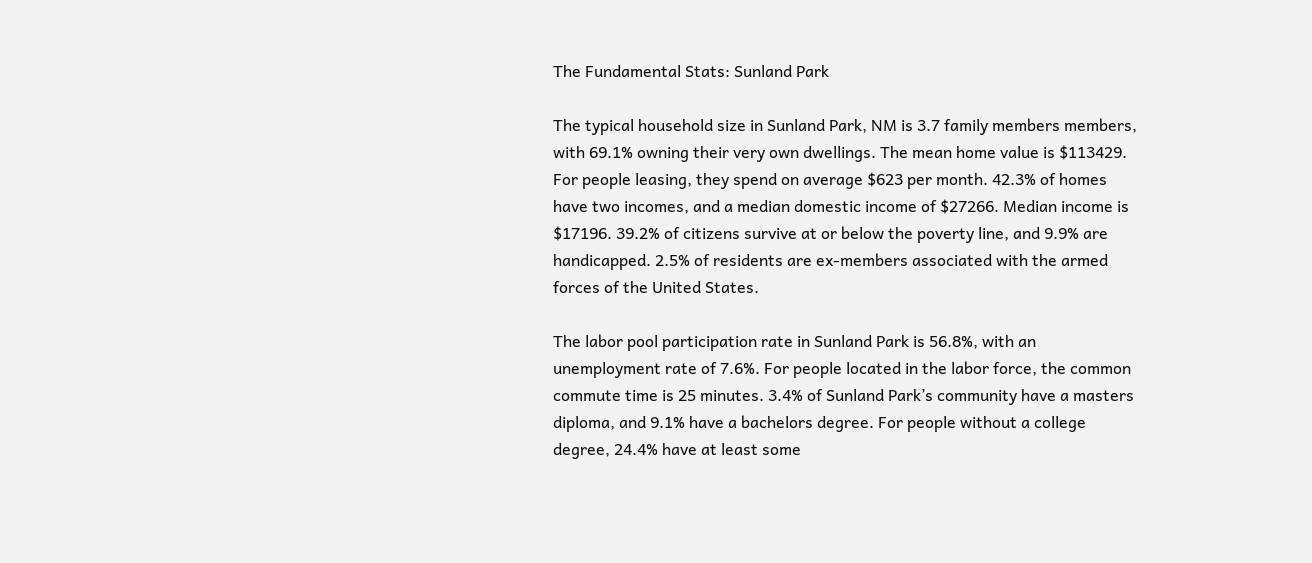The Fundamental Stats: Sunland Park

The typical household size in Sunland Park, NM is 3.7 family members members, with 69.1% owning their very own dwellings. The mean home value is $113429. For people leasing, they spend on average $623 per month. 42.3% of homes have two incomes, and a median domestic income of $27266. Median income is $17196. 39.2% of citizens survive at or below the poverty line, and 9.9% are handicapped. 2.5% of residents are ex-members associated with the armed forces of the United States.

The labor pool participation rate in Sunland Park is 56.8%, with an unemployment rate of 7.6%. For people located in the labor force, the common commute time is 25 minutes. 3.4% of Sunland Park’s community have a masters diploma, and 9.1% have a bachelors degree. For people without a college degree, 24.4% have at least some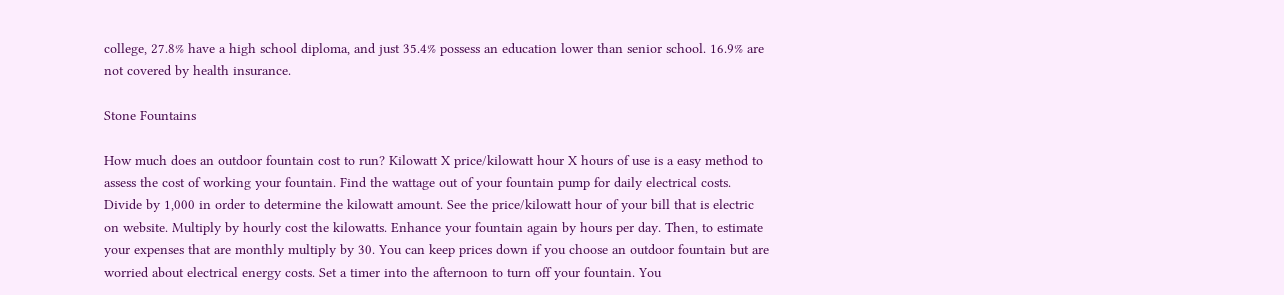college, 27.8% have a high school diploma, and just 35.4% possess an education lower than senior school. 16.9% are not covered by health insurance.

Stone Fountains

How much does an outdoor fountain cost to run? Kilowatt X price/kilowatt hour X hours of use is a easy method to assess the cost of working your fountain. Find the wattage out of your fountain pump for daily electrical costs. Divide by 1,000 in order to determine the kilowatt amount. See the price/kilowatt hour of your bill that is electric on website. Multiply by hourly cost the kilowatts. Enhance your fountain again by hours per day. Then, to estimate your expenses that are monthly multiply by 30. You can keep prices down if you choose an outdoor fountain but are worried about electrical energy costs. Set a timer into the afternoon to turn off your fountain. You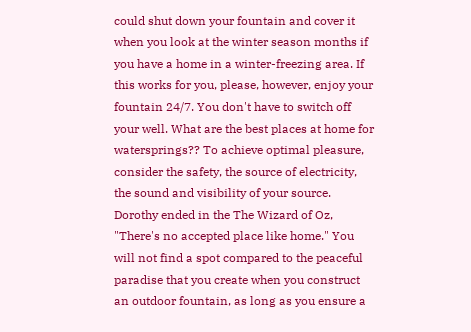could shut down your fountain and cover it when you look at the winter season months if you have a home in a winter-freezing area. If this works for you, please, however, enjoy your fountain 24/7. You don't have to switch off your well. What are the best places at home for watersprings?? To achieve optimal pleasure, consider the safety, the source of electricity, the sound and visibility of your source. Dorothy ended in the The Wizard of Oz, "There's no accepted place like home." You will not find a spot compared to the peaceful paradise that you create when you construct an outdoor fountain, as long as you ensure a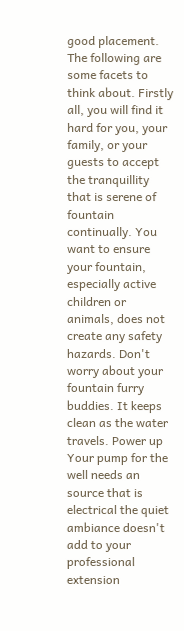good placement. The following are some facets to think about. Firstly all, you will find it hard for you, your family, or your guests to accept the tranquillity that is serene of fountain continually. You want to ensure your fountain, especially active children or animals, does not create any safety hazards. Don't worry about your fountain furry buddies. It keeps clean as the water travels. Power up Your pump for the well needs an source that is electrical the quiet ambiance doesn't add to your professional extension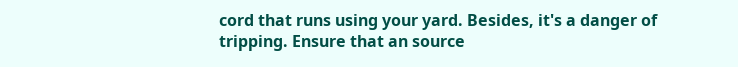cord that runs using your yard. Besides, it's a danger of tripping. Ensure that an source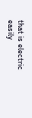that is electric easily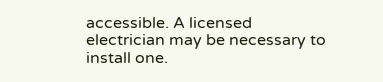accessible. A licensed electrician may be necessary to install one.